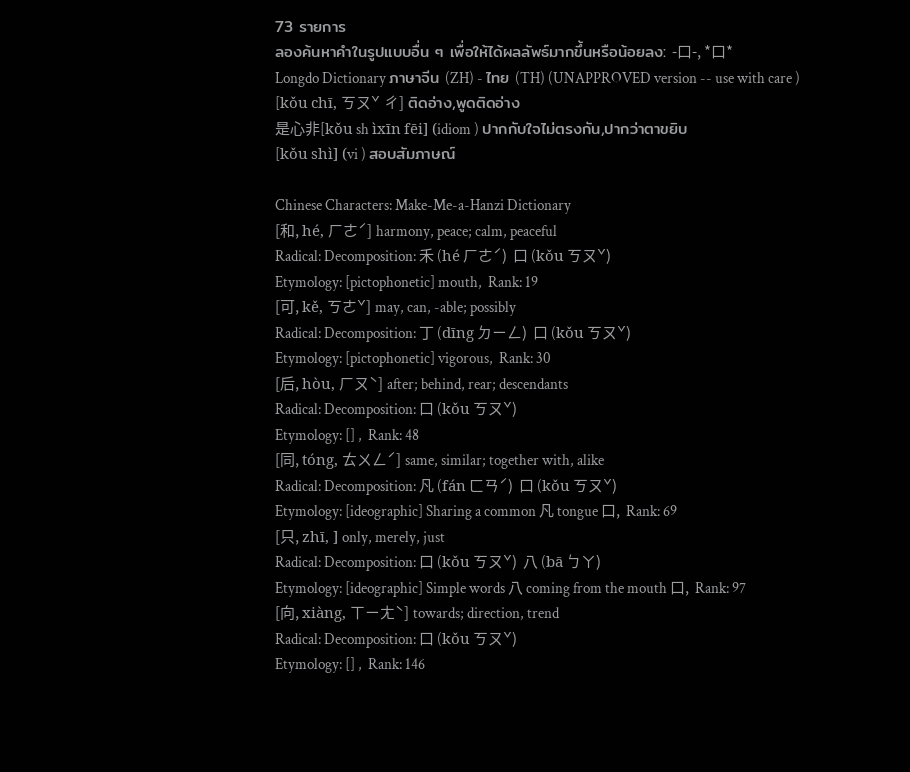73 รายการ
ลองค้นหาคำในรูปแบบอื่น ๆ เพื่อให้ได้ผลลัพธ์มากขึ้นหรือน้อยลง: -口-, *口*
Longdo Dictionary ภาษาจีน (ZH) - ไทย (TH) (UNAPPROVED version -- use with care )
[kǒu chī, ㄎㄡˇ ㄔ] ติดอ่าง,พูดติดอ่าง
是心非[kǒu sh ìxīn fēi] (idiom ) ปากกับใจไม่ตรงกัน,ปากว่าตาขยิบ
[kǒu shì] (vi ) สอบสัมภาษณ์

Chinese Characters: Make-Me-a-Hanzi Dictionary
[和, hé, ㄏㄜˊ] harmony, peace; calm, peaceful
Radical: Decomposition: 禾 (hé ㄏㄜˊ)  口 (kǒu ㄎㄡˇ)
Etymology: [pictophonetic] mouth,  Rank: 19
[可, kě, ㄎㄜˇ] may, can, -able; possibly
Radical: Decomposition: 丁 (dīng ㄉㄧㄥ)  口 (kǒu ㄎㄡˇ)
Etymology: [pictophonetic] vigorous,  Rank: 30
[后, hòu, ㄏㄡˋ] after; behind, rear; descendants
Radical: Decomposition: 口 (kǒu ㄎㄡˇ)
Etymology: [] ,  Rank: 48
[同, tóng, ㄊㄨㄥˊ] same, similar; together with, alike
Radical: Decomposition: 凡 (fán ㄈㄢˊ)  口 (kǒu ㄎㄡˇ)
Etymology: [ideographic] Sharing a common 凡 tongue 口,  Rank: 69
[只, zhī, ] only, merely, just
Radical: Decomposition: 口 (kǒu ㄎㄡˇ)  八 (bā ㄅㄚ)
Etymology: [ideographic] Simple words 八 coming from the mouth 口,  Rank: 97
[向, xiàng, ㄒㄧㄤˋ] towards; direction, trend
Radical: Decomposition: 口 (kǒu ㄎㄡˇ)
Etymology: [] ,  Rank: 146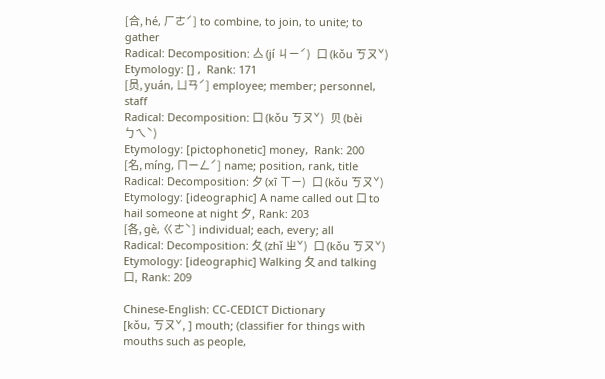[合, hé, ㄏㄜˊ] to combine, to join, to unite; to gather
Radical: Decomposition: 亼 (jí ㄐㄧˊ)  口 (kǒu ㄎㄡˇ)
Etymology: [] ,  Rank: 171
[员, yuán, ㄩㄢˊ] employee; member; personnel, staff
Radical: Decomposition: 口 (kǒu ㄎㄡˇ)  贝 (bèi ㄅㄟˋ)
Etymology: [pictophonetic] money,  Rank: 200
[名, míng, ㄇㄧㄥˊ] name; position, rank, title
Radical: Decomposition: 夕 (xī ㄒㄧ)  口 (kǒu ㄎㄡˇ)
Etymology: [ideographic] A name called out 口 to hail someone at night 夕,  Rank: 203
[各, gè, ㄍㄜˋ] individual; each, every; all
Radical: Decomposition: 夂 (zhǐ ㄓˇ)  口 (kǒu ㄎㄡˇ)
Etymology: [ideographic] Walking 夂 and talking 口,  Rank: 209

Chinese-English: CC-CEDICT Dictionary
[kǒu, ㄎㄡˇ, ] mouth; (classifier for things with mouths such as people,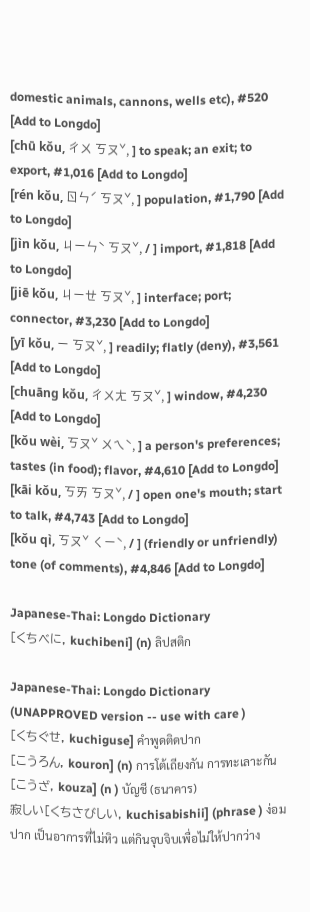domestic animals, cannons, wells etc), #520 [Add to Longdo]
[chū kǒu, ㄔㄨ ㄎㄡˇ, ] to speak; an exit; to export, #1,016 [Add to Longdo]
[rén kǒu, ㄖㄣˊ ㄎㄡˇ, ] population, #1,790 [Add to Longdo]
[jìn kǒu, ㄐㄧㄣˋ ㄎㄡˇ, / ] import, #1,818 [Add to Longdo]
[jiē kǒu, ㄐㄧㄝ ㄎㄡˇ, ] interface; port; connector, #3,230 [Add to Longdo]
[yī kǒu, ㄧ ㄎㄡˇ, ] readily; flatly (deny), #3,561 [Add to Longdo]
[chuāng kǒu, ㄔㄨㄤ ㄎㄡˇ, ] window, #4,230 [Add to Longdo]
[kǒu wèi, ㄎㄡˇ ㄨㄟˋ, ] a person's preferences; tastes (in food); flavor, #4,610 [Add to Longdo]
[kāi kǒu, ㄎㄞ ㄎㄡˇ, / ] open one's mouth; start to talk, #4,743 [Add to Longdo]
[kǒu qì, ㄎㄡˇ ㄑㄧˋ, / ] (friendly or unfriendly) tone (of comments), #4,846 [Add to Longdo]

Japanese-Thai: Longdo Dictionary
[くちべに, kuchibeni] (n) ลิปสติก

Japanese-Thai: Longdo Dictionary (UNAPPROVED version -- use with care )
[くちぐせ, kuchiguse] คำพูดติดปาก
[こうろん, kouron] (n) การโต้เถียงกัน การทะเลาะกัน
[こうざ, kouza] (n ) บัญชี (ธนาคาร)
寂しい[くちさびしい, kuchisabishii] (phrase ) ง่อมปาก เป็นอาการที่ไม่หิว แต่กินจุบจิบเพื่อไม่ให้ปากว่าง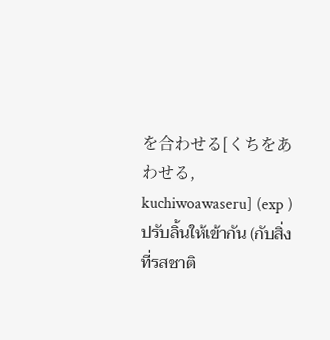を合わせる[くちをあわせる, kuchiwoawaseru] (exp ) ปรับลิ้นให้เข้ากัน (กับสิ่งที่รสชาติ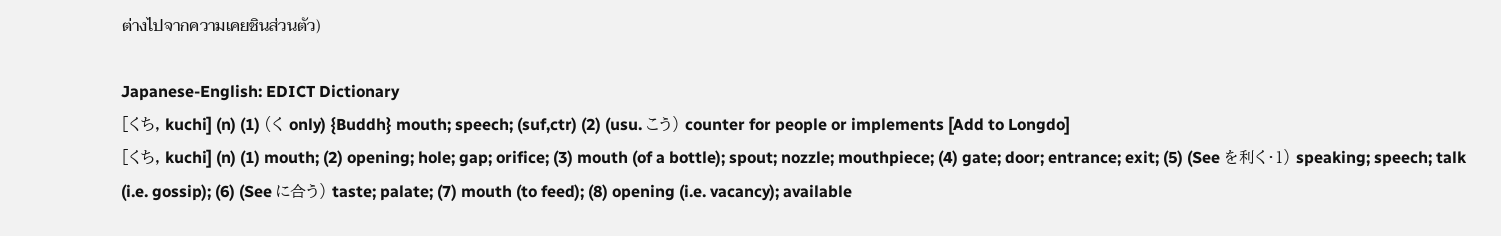ต่างไปจากความเคยชินส่วนตัว)

Japanese-English: EDICT Dictionary
[くち, kuchi] (n) (1) (く only) {Buddh} mouth; speech; (suf,ctr) (2) (usu. こう) counter for people or implements [Add to Longdo]
[くち, kuchi] (n) (1) mouth; (2) opening; hole; gap; orifice; (3) mouth (of a bottle); spout; nozzle; mouthpiece; (4) gate; door; entrance; exit; (5) (See を利く・1) speaking; speech; talk (i.e. gossip); (6) (See に合う) taste; palate; (7) mouth (to feed); (8) opening (i.e. vacancy); available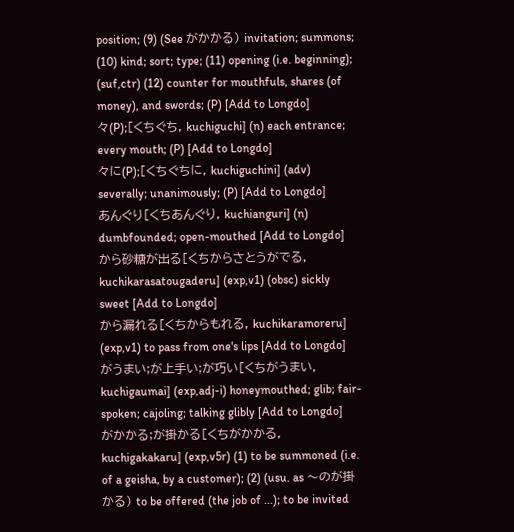position; (9) (See がかかる) invitation; summons; (10) kind; sort; type; (11) opening (i.e. beginning); (suf,ctr) (12) counter for mouthfuls, shares (of money), and swords; (P) [Add to Longdo]
々(P);[くちぐち, kuchiguchi] (n) each entrance; every mouth; (P) [Add to Longdo]
々に(P);[くちぐちに, kuchiguchini] (adv) severally; unanimously; (P) [Add to Longdo]
あんぐり[くちあんぐり, kuchianguri] (n) dumbfounded; open-mouthed [Add to Longdo]
から砂糖が出る[くちからさとうがでる, kuchikarasatougaderu] (exp,v1) (obsc) sickly sweet [Add to Longdo]
から漏れる[くちからもれる, kuchikaramoreru] (exp,v1) to pass from one's lips [Add to Longdo]
がうまい;が上手い;が巧い[くちがうまい, kuchigaumai] (exp,adj-i) honeymouthed; glib; fair-spoken; cajoling; talking glibly [Add to Longdo]
がかかる;が掛かる[くちがかかる, kuchigakakaru] (exp,v5r) (1) to be summoned (i.e. of a geisha, by a customer); (2) (usu. as 〜のが掛かる) to be offered (the job of ...); to be invited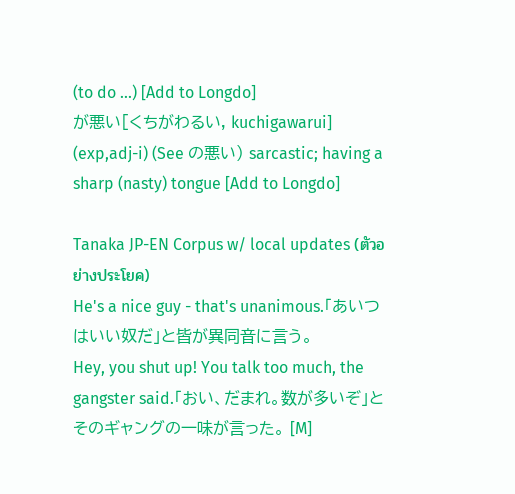(to do ...) [Add to Longdo]
が悪い[くちがわるい, kuchigawarui] (exp,adj-i) (See の悪い) sarcastic; having a sharp (nasty) tongue [Add to Longdo]

Tanaka JP-EN Corpus w/ local updates (ตัวอย่างประโยค)
He's a nice guy - that's unanimous.「あいつはいい奴だ」と皆が異同音に言う。
Hey, you shut up! You talk too much, the gangster said.「おい、だまれ。数が多いぞ」とそのギャングの一味が言った。 [M]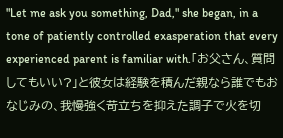"Let me ask you something, Dad," she began, in a tone of patiently controlled exasperation that every experienced parent is familiar with.「お父さん、質問してもいい?」と彼女は経験を積んだ親なら誰でもおなじみの、我慢強く苛立ちを抑えた調子で火を切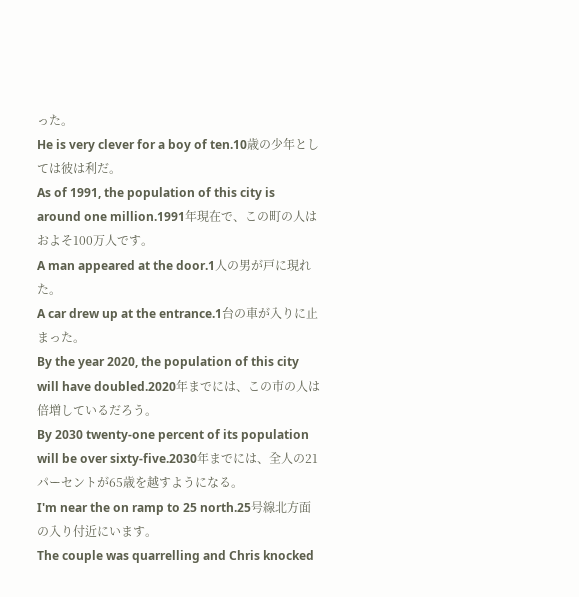った。
He is very clever for a boy of ten.10歳の少年としては彼は利だ。
As of 1991, the population of this city is around one million.1991年現在で、この町の人はおよそ100万人です。
A man appeared at the door.1人の男が戸に現れた。
A car drew up at the entrance.1台の車が入りに止まった。
By the year 2020, the population of this city will have doubled.2020年までには、この市の人は倍増しているだろう。
By 2030 twenty-one percent of its population will be over sixty-five.2030年までには、全人の21パーセントが65歳を越すようになる。
I'm near the on ramp to 25 north.25号線北方面の入り付近にいます。
The couple was quarrelling and Chris knocked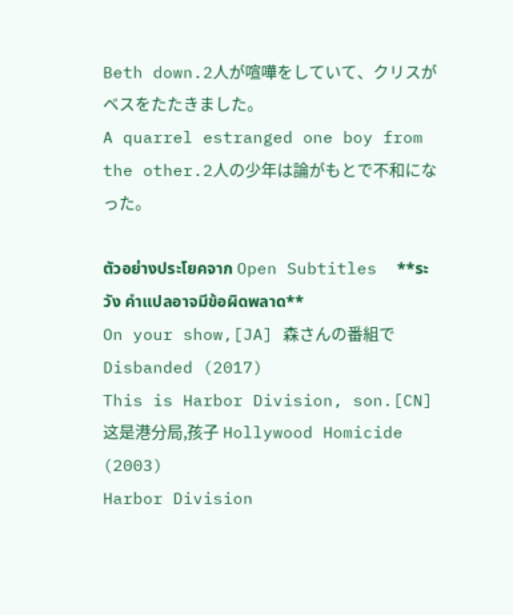Beth down.2人が喧嘩をしていて、クリスがベスをたたきました。
A quarrel estranged one boy from the other.2人の少年は論がもとで不和になった。

ตัวอย่างประโยคจาก Open Subtitles  **ระวัง คำแปลอาจมีข้อผิดพลาด**
On your show,[JA] 森さんの番組で Disbanded (2017)
This is Harbor Division, son.[CN] 这是港分局,孩子 Hollywood Homicide (2003)
Harbor Division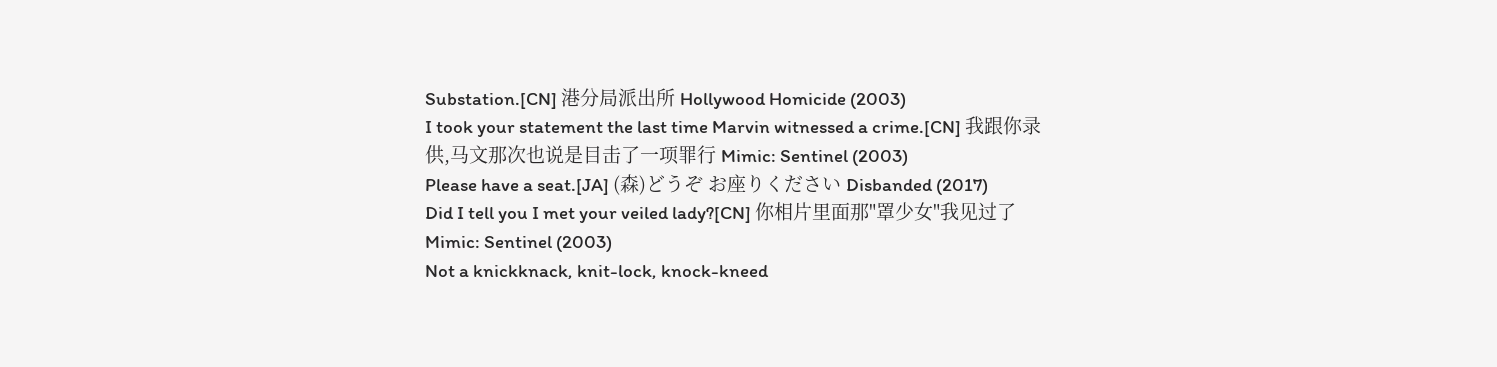Substation.[CN] 港分局派出所 Hollywood Homicide (2003)
I took your statement the last time Marvin witnessed a crime.[CN] 我跟你录供,马文那次也说是目击了一项罪行 Mimic: Sentinel (2003)
Please have a seat.[JA] (森)どうぞ お座りください Disbanded (2017)
Did I tell you I met your veiled lady?[CN] 你相片里面那"罩少女"我见过了 Mimic: Sentinel (2003)
Not a knickknack, knit-lock, knock-kneed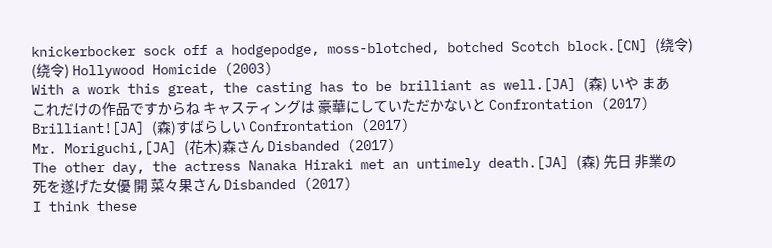knickerbocker sock off a hodgepodge, moss-blotched, botched Scotch block.[CN] (绕令) (绕令) Hollywood Homicide (2003)
With a work this great, the casting has to be brilliant as well.[JA] (森) いや まあ これだけの作品ですからね キャスティングは 豪華にしていただかないと Confrontation (2017)
Brilliant![JA] (森)すばらしい Confrontation (2017)
Mr. Moriguchi,[JA] (花木)森さん Disbanded (2017)
The other day, the actress Nanaka Hiraki met an untimely death.[JA] (森) 先日 非業の死を遂げた女優 開 菜々果さん Disbanded (2017)
I think these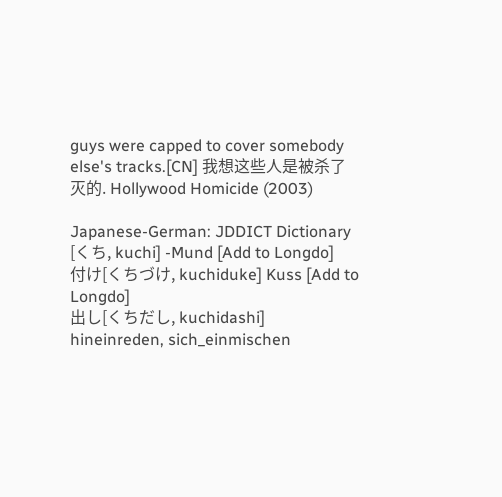guys were capped to cover somebody else's tracks.[CN] 我想这些人是被杀了灭的. Hollywood Homicide (2003)

Japanese-German: JDDICT Dictionary
[くち, kuchi] -Mund [Add to Longdo]
付け[くちづけ, kuchiduke] Kuss [Add to Longdo]
出し[くちだし, kuchidashi] hineinreden, sich_einmischen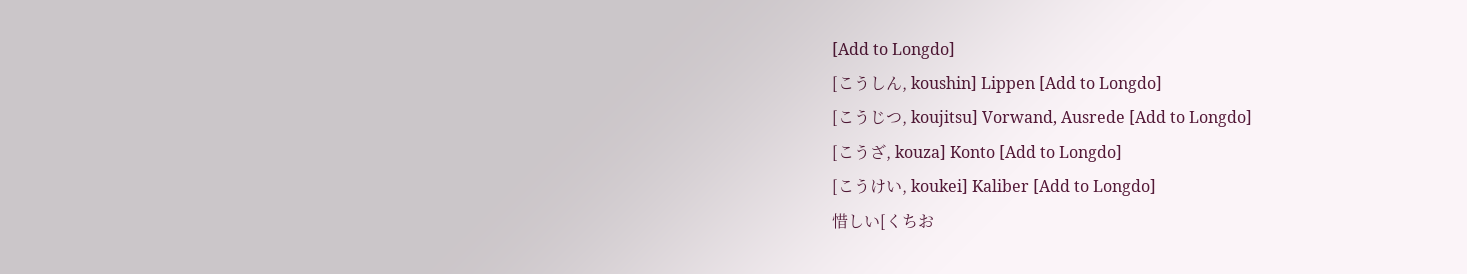[Add to Longdo]
[こうしん, koushin] Lippen [Add to Longdo]
[こうじつ, koujitsu] Vorwand, Ausrede [Add to Longdo]
[こうざ, kouza] Konto [Add to Longdo]
[こうけい, koukei] Kaliber [Add to Longdo]
惜しい[くちお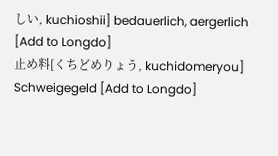しい, kuchioshii] bedauerlich, aergerlich [Add to Longdo]
止め料[くちどめりょう, kuchidomeryou] Schweigegeld [Add to Longdo]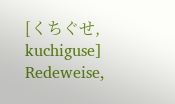[くちぐせ, kuchiguse] Redeweise,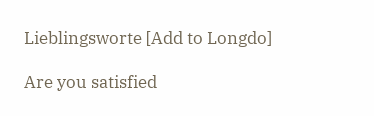Lieblingsworte [Add to Longdo]

Are you satisfied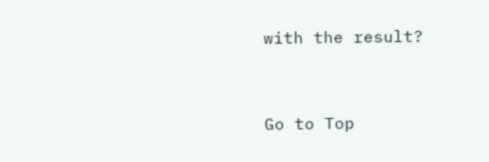with the result?


Go to Top